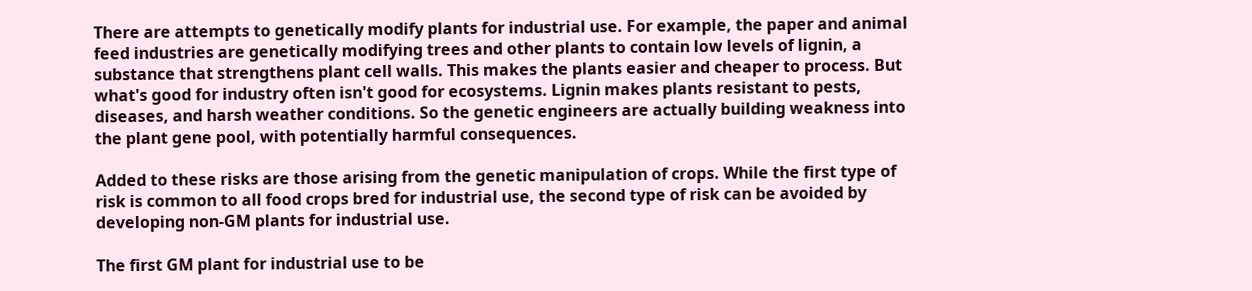There are attempts to genetically modify plants for industrial use. For example, the paper and animal feed industries are genetically modifying trees and other plants to contain low levels of lignin, a substance that strengthens plant cell walls. This makes the plants easier and cheaper to process. But what's good for industry often isn't good for ecosystems. Lignin makes plants resistant to pests, diseases, and harsh weather conditions. So the genetic engineers are actually building weakness into the plant gene pool, with potentially harmful consequences.

Added to these risks are those arising from the genetic manipulation of crops. While the first type of risk is common to all food crops bred for industrial use, the second type of risk can be avoided by developing non-GM plants for industrial use.

The first GM plant for industrial use to be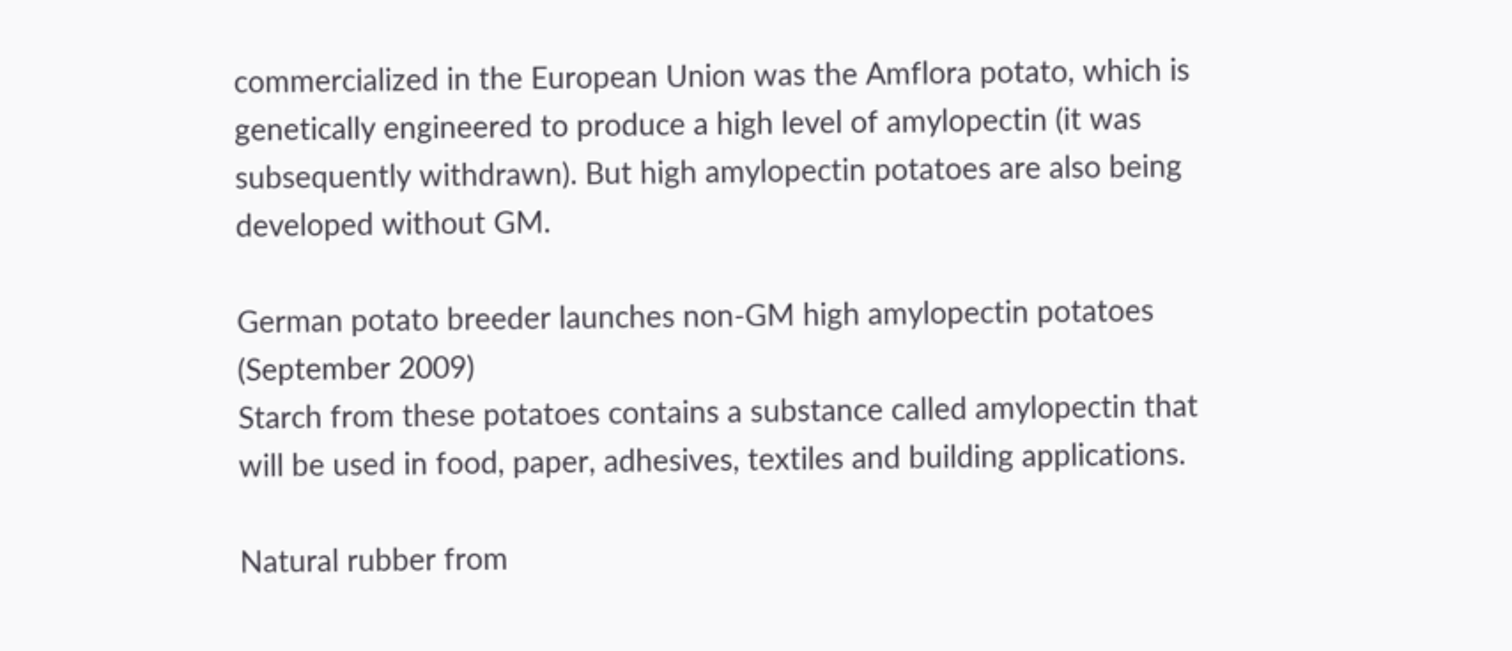commercialized in the European Union was the Amflora potato, which is genetically engineered to produce a high level of amylopectin (it was subsequently withdrawn). But high amylopectin potatoes are also being developed without GM.

German potato breeder launches non-GM high amylopectin potatoes (September 2009)
Starch from these potatoes contains a substance called amylopectin that will be used in food, paper, adhesives, textiles and building applications.

Natural rubber from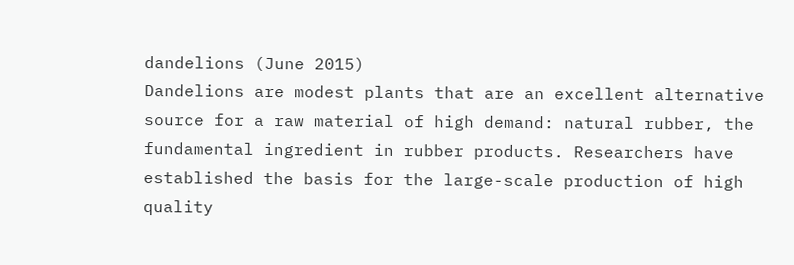dandelions (June 2015)
Dandelions are modest plants that are an excellent alternative source for a raw material of high demand: natural rubber, the fundamental ingredient in rubber products. Researchers have established the basis for the large-scale production of high quality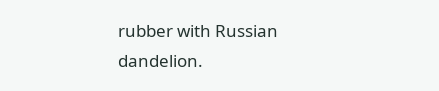rubber with Russian dandelion.